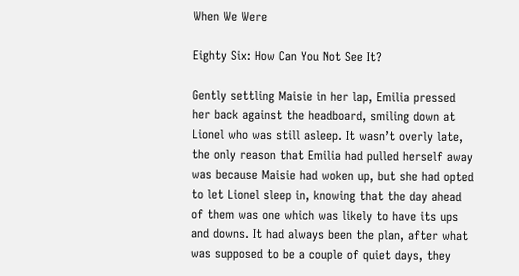When We Were

Eighty Six: How Can You Not See It?

Gently settling Maisie in her lap, Emilia pressed her back against the headboard, smiling down at Lionel who was still asleep. It wasn’t overly late, the only reason that Emilia had pulled herself away was because Maisie had woken up, but she had opted to let Lionel sleep in, knowing that the day ahead of them was one which was likely to have its ups and downs. It had always been the plan, after what was supposed to be a couple of quiet days, they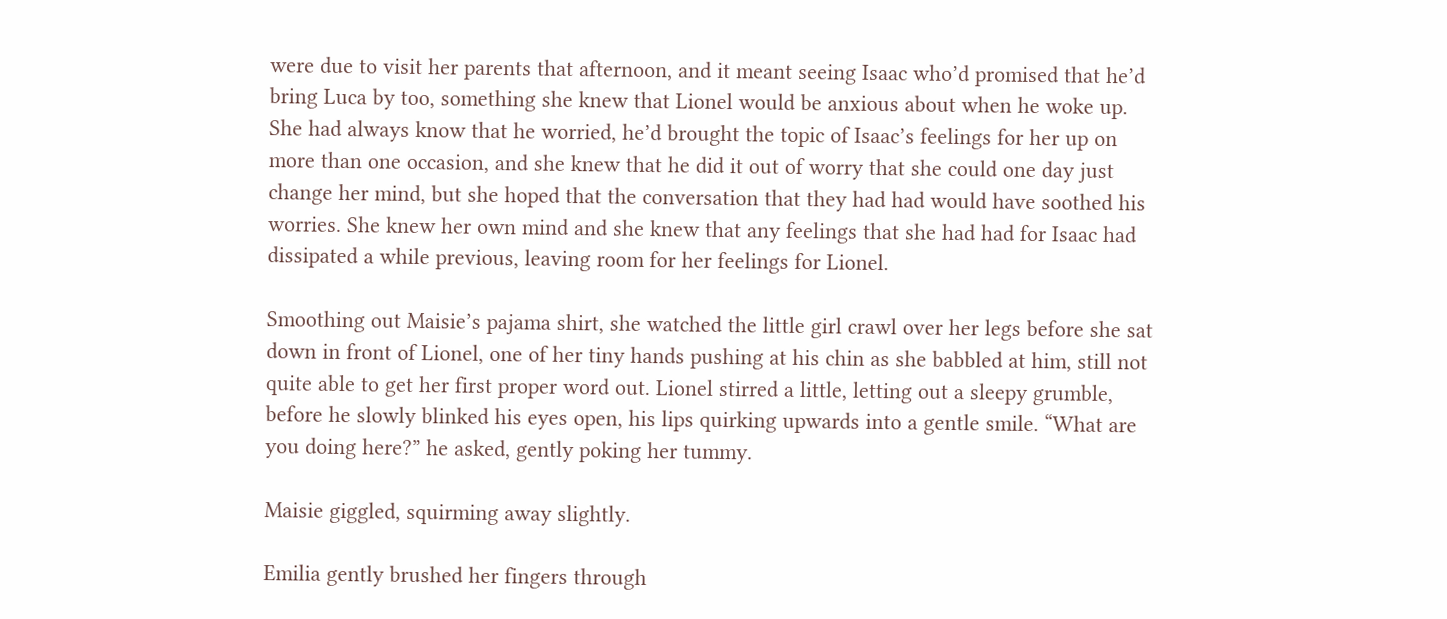were due to visit her parents that afternoon, and it meant seeing Isaac who’d promised that he’d bring Luca by too, something she knew that Lionel would be anxious about when he woke up. She had always know that he worried, he’d brought the topic of Isaac’s feelings for her up on more than one occasion, and she knew that he did it out of worry that she could one day just change her mind, but she hoped that the conversation that they had had would have soothed his worries. She knew her own mind and she knew that any feelings that she had had for Isaac had dissipated a while previous, leaving room for her feelings for Lionel.

Smoothing out Maisie’s pajama shirt, she watched the little girl crawl over her legs before she sat down in front of Lionel, one of her tiny hands pushing at his chin as she babbled at him, still not quite able to get her first proper word out. Lionel stirred a little, letting out a sleepy grumble, before he slowly blinked his eyes open, his lips quirking upwards into a gentle smile. “What are you doing here?” he asked, gently poking her tummy.

Maisie giggled, squirming away slightly.

Emilia gently brushed her fingers through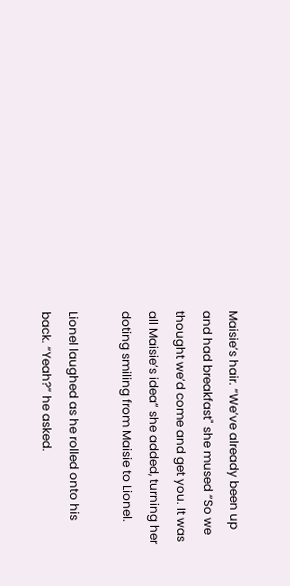Maisie’s hair. “We’ve already been up and had breakfast" she mused “So we thought we’d come and get you. It was all Maisie’s idea” she added, turning her doting smiling from Maisie to Lionel.

Lionel laughed as he rolled onto his back. “Yeah?” he asked.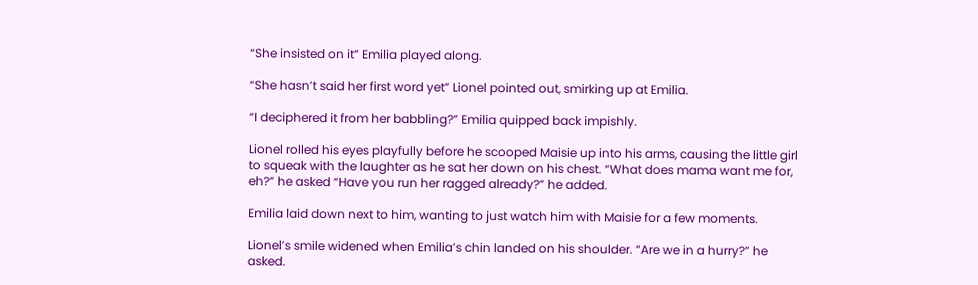“She insisted on it” Emilia played along.

“She hasn’t said her first word yet” Lionel pointed out, smirking up at Emilia.

“I deciphered it from her babbling?” Emilia quipped back impishly.

Lionel rolled his eyes playfully before he scooped Maisie up into his arms, causing the little girl to squeak with the laughter as he sat her down on his chest. “What does mama want me for, eh?” he asked “Have you run her ragged already?” he added.

Emilia laid down next to him, wanting to just watch him with Maisie for a few moments.

Lionel’s smile widened when Emilia’s chin landed on his shoulder. “Are we in a hurry?” he asked.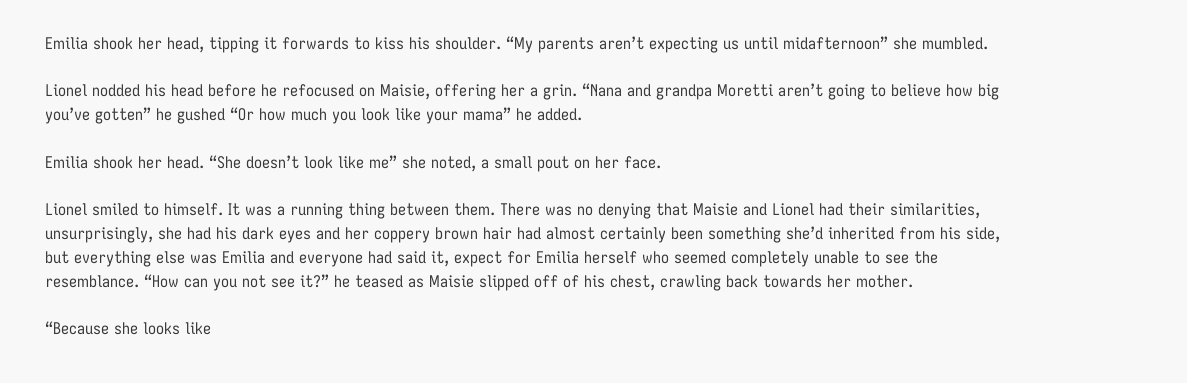Emilia shook her head, tipping it forwards to kiss his shoulder. “My parents aren’t expecting us until midafternoon” she mumbled.

Lionel nodded his head before he refocused on Maisie, offering her a grin. “Nana and grandpa Moretti aren’t going to believe how big you’ve gotten” he gushed “Or how much you look like your mama” he added.

Emilia shook her head. “She doesn’t look like me” she noted, a small pout on her face.

Lionel smiled to himself. It was a running thing between them. There was no denying that Maisie and Lionel had their similarities, unsurprisingly, she had his dark eyes and her coppery brown hair had almost certainly been something she’d inherited from his side, but everything else was Emilia and everyone had said it, expect for Emilia herself who seemed completely unable to see the resemblance. “How can you not see it?” he teased as Maisie slipped off of his chest, crawling back towards her mother.

“Because she looks like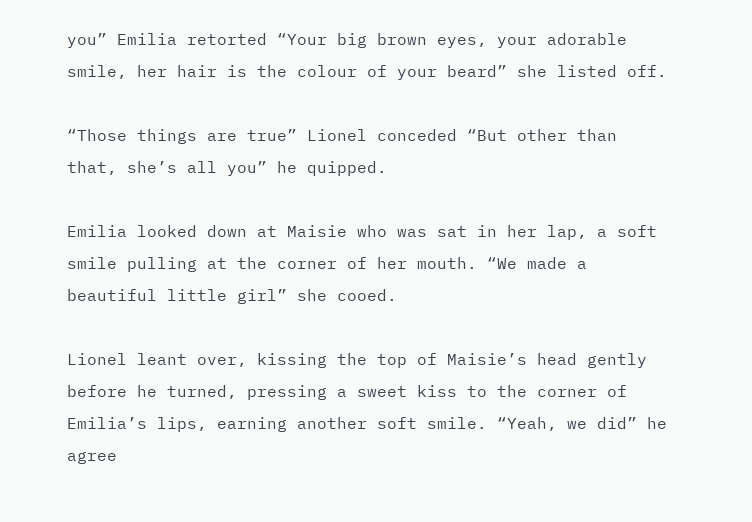you” Emilia retorted “Your big brown eyes, your adorable smile, her hair is the colour of your beard” she listed off.

“Those things are true” Lionel conceded “But other than that, she’s all you” he quipped.

Emilia looked down at Maisie who was sat in her lap, a soft smile pulling at the corner of her mouth. “We made a beautiful little girl” she cooed.

Lionel leant over, kissing the top of Maisie’s head gently before he turned, pressing a sweet kiss to the corner of Emilia’s lips, earning another soft smile. “Yeah, we did” he agree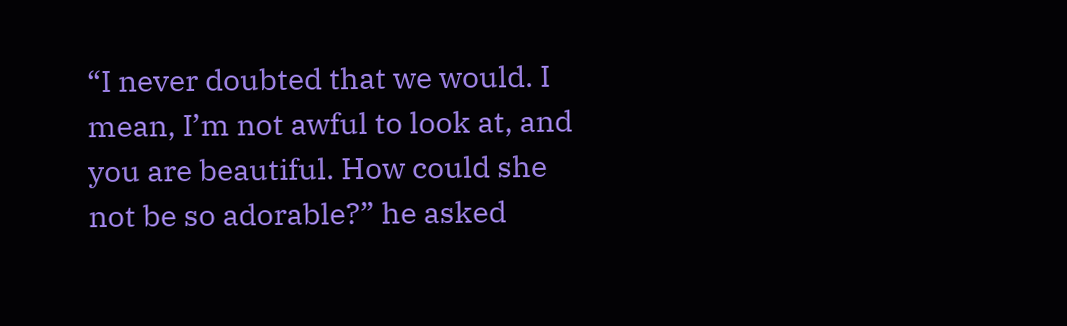“I never doubted that we would. I mean, I’m not awful to look at, and you are beautiful. How could she not be so adorable?” he asked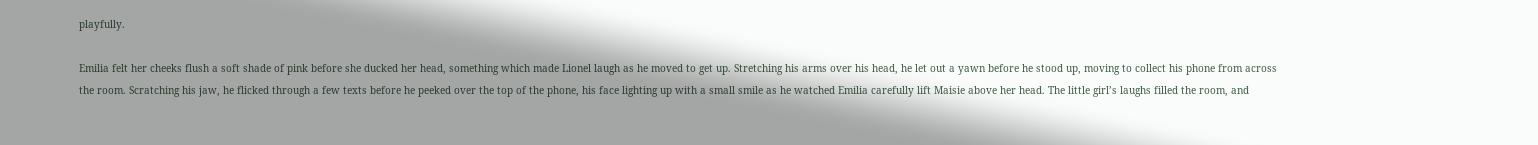playfully.

Emilia felt her cheeks flush a soft shade of pink before she ducked her head, something which made Lionel laugh as he moved to get up. Stretching his arms over his head, he let out a yawn before he stood up, moving to collect his phone from across the room. Scratching his jaw, he flicked through a few texts before he peeked over the top of the phone, his face lighting up with a small smile as he watched Emilia carefully lift Maisie above her head. The little girl’s laughs filled the room, and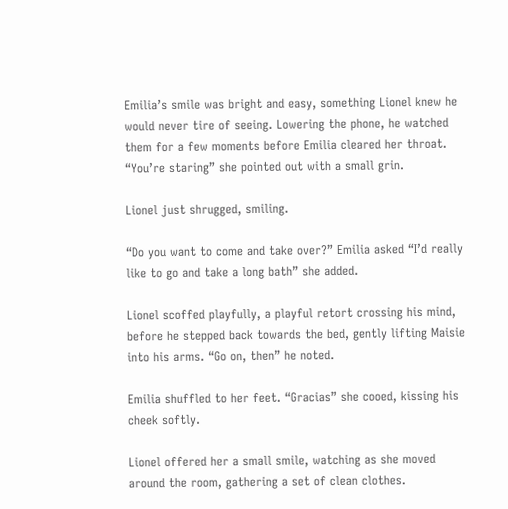Emilia’s smile was bright and easy, something Lionel knew he would never tire of seeing. Lowering the phone, he watched them for a few moments before Emilia cleared her throat. “You’re staring” she pointed out with a small grin.

Lionel just shrugged, smiling.

“Do you want to come and take over?” Emilia asked “I’d really like to go and take a long bath” she added.

Lionel scoffed playfully, a playful retort crossing his mind, before he stepped back towards the bed, gently lifting Maisie into his arms. “Go on, then” he noted.

Emilia shuffled to her feet. “Gracias” she cooed, kissing his cheek softly.

Lionel offered her a small smile, watching as she moved around the room, gathering a set of clean clothes.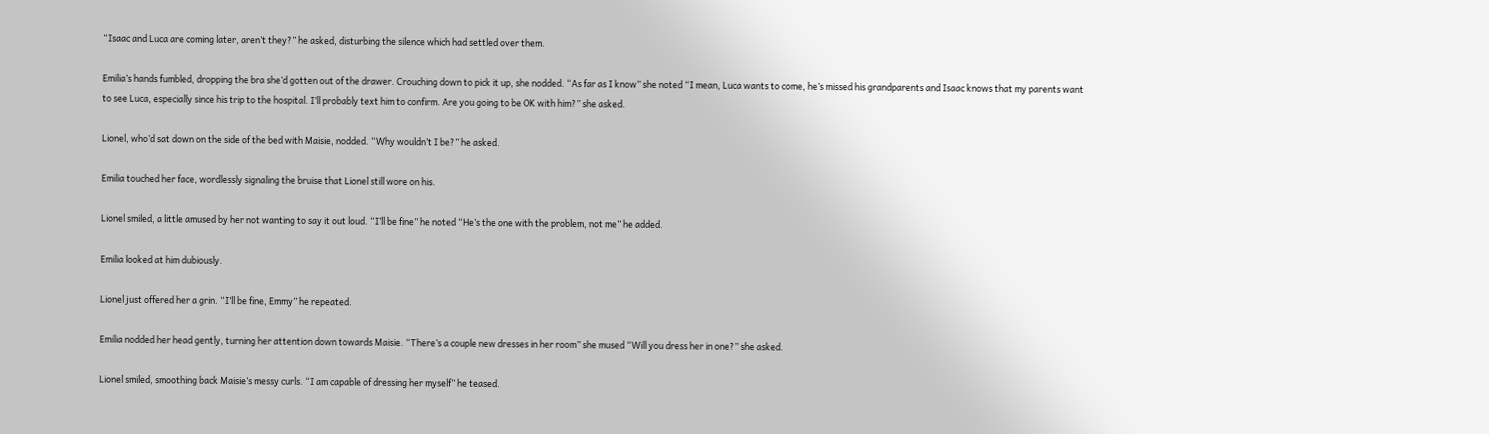“Isaac and Luca are coming later, aren’t they?” he asked, disturbing the silence which had settled over them.

Emilia’s hands fumbled, dropping the bra she’d gotten out of the drawer. Crouching down to pick it up, she nodded. “As far as I know” she noted “I mean, Luca wants to come, he’s missed his grandparents and Isaac knows that my parents want to see Luca, especially since his trip to the hospital. I’ll probably text him to confirm. Are you going to be OK with him?” she asked.

Lionel, who’d sat down on the side of the bed with Maisie, nodded. “Why wouldn’t I be?” he asked.

Emilia touched her face, wordlessly signaling the bruise that Lionel still wore on his.

Lionel smiled, a little amused by her not wanting to say it out loud. “I’ll be fine” he noted “He’s the one with the problem, not me” he added.

Emilia looked at him dubiously.

Lionel just offered her a grin. “I’ll be fine, Emmy” he repeated.

Emilia nodded her head gently, turning her attention down towards Maisie. “There’s a couple new dresses in her room” she mused “Will you dress her in one?” she asked.

Lionel smiled, smoothing back Maisie’s messy curls. “I am capable of dressing her myself” he teased.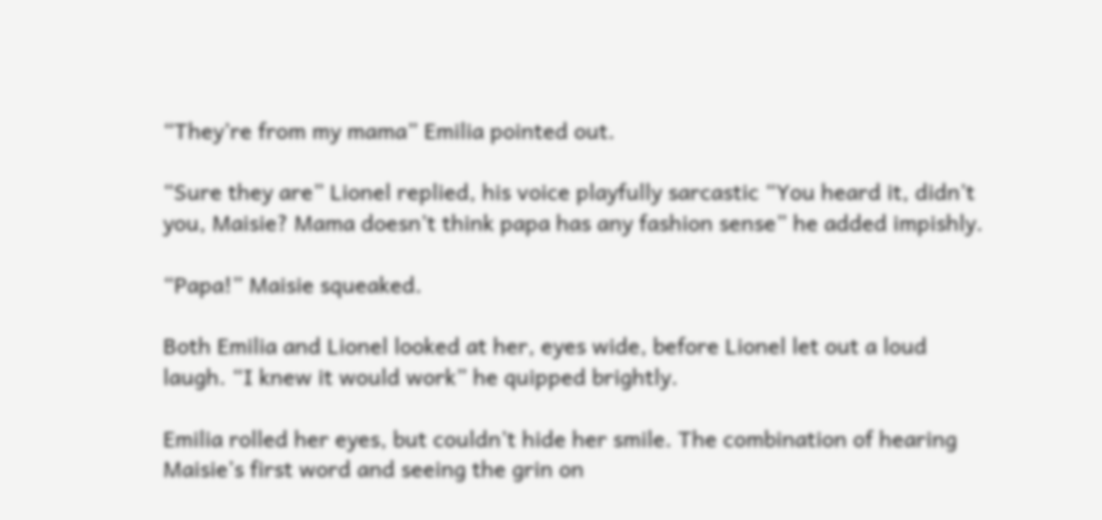“They’re from my mama” Emilia pointed out.

“Sure they are” Lionel replied, his voice playfully sarcastic “You heard it, didn’t you, Maisie? Mama doesn’t think papa has any fashion sense” he added impishly.

“Papa!” Maisie squeaked.

Both Emilia and Lionel looked at her, eyes wide, before Lionel let out a loud laugh. “I knew it would work” he quipped brightly.

Emilia rolled her eyes, but couldn’t hide her smile. The combination of hearing Maisie’s first word and seeing the grin on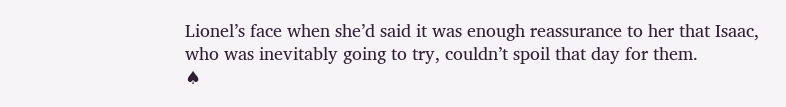Lionel’s face when she’d said it was enough reassurance to her that Isaac, who was inevitably going to try, couldn’t spoil that day for them.
♠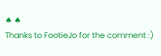♠ ♠
Thanks to FootieJo for the comment :)